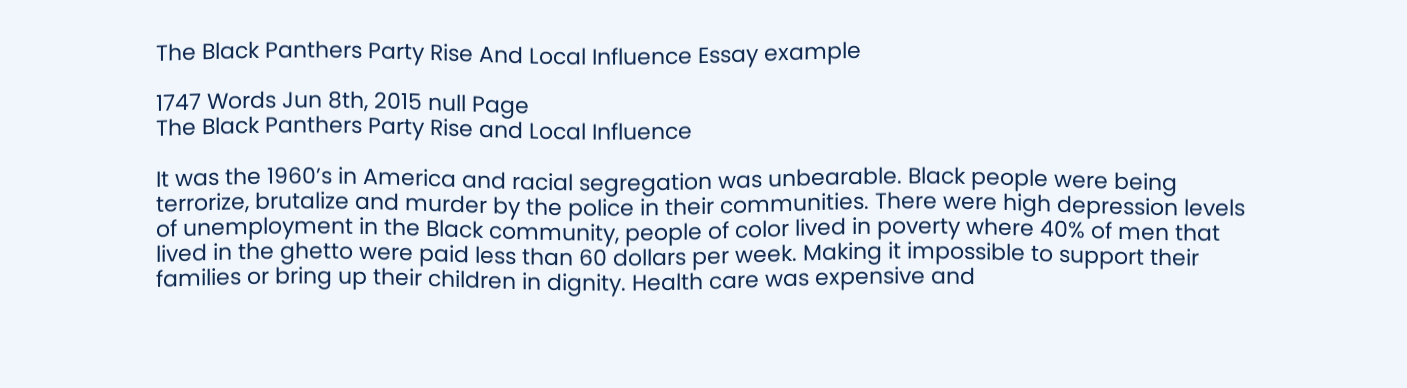The Black Panthers Party Rise And Local Influence Essay example

1747 Words Jun 8th, 2015 null Page
The Black Panthers Party Rise and Local Influence

It was the 1960’s in America and racial segregation was unbearable. Black people were being terrorize, brutalize and murder by the police in their communities. There were high depression levels of unemployment in the Black community, people of color lived in poverty where 40% of men that lived in the ghetto were paid less than 60 dollars per week. Making it impossible to support their families or bring up their children in dignity. Health care was expensive and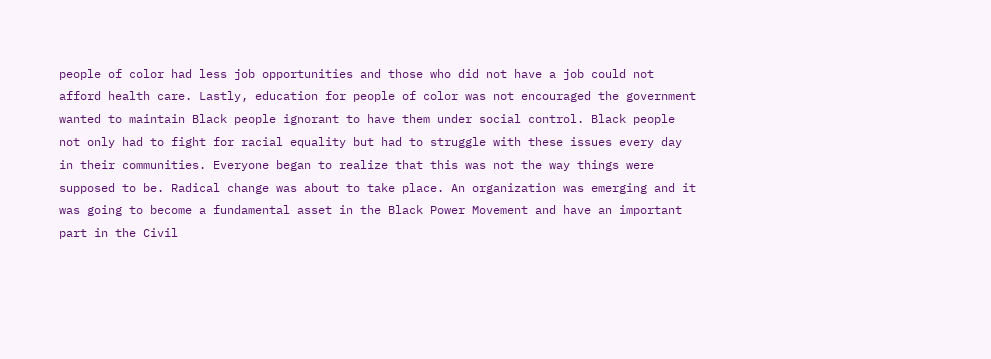people of color had less job opportunities and those who did not have a job could not afford health care. Lastly, education for people of color was not encouraged the government wanted to maintain Black people ignorant to have them under social control. Black people not only had to fight for racial equality but had to struggle with these issues every day in their communities. Everyone began to realize that this was not the way things were supposed to be. Radical change was about to take place. An organization was emerging and it was going to become a fundamental asset in the Black Power Movement and have an important part in the Civil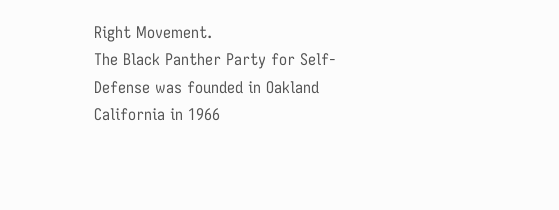Right Movement.
The Black Panther Party for Self-Defense was founded in Oakland California in 1966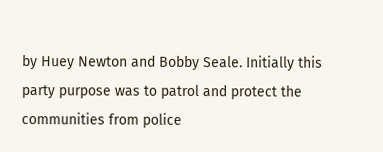by Huey Newton and Bobby Seale. Initially this party purpose was to patrol and protect the communities from police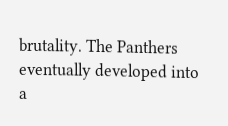brutality. The Panthers eventually developed into a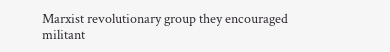Marxist revolutionary group they encouraged militant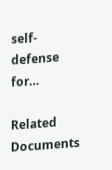self-defense for…

Related Documents